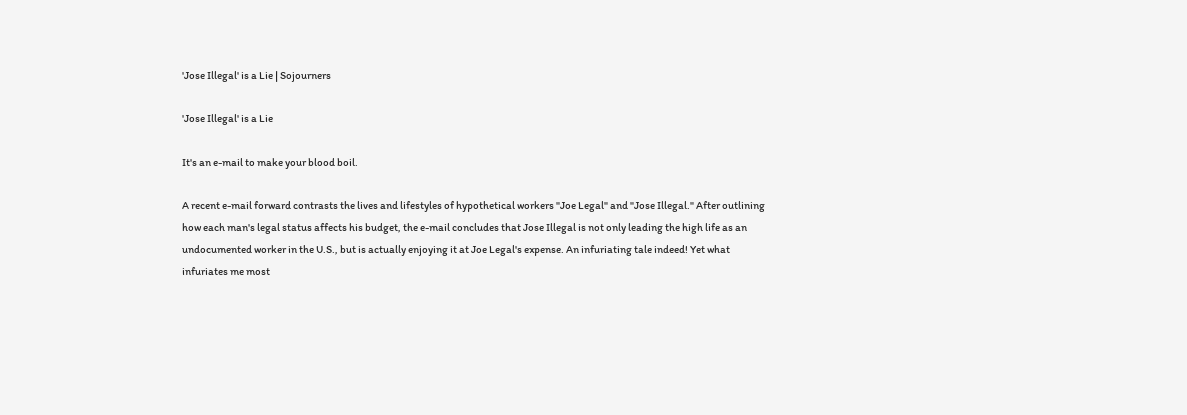'Jose Illegal' is a Lie | Sojourners

'Jose Illegal' is a Lie

It's an e-mail to make your blood boil.

A recent e-mail forward contrasts the lives and lifestyles of hypothetical workers "Joe Legal" and "Jose Illegal." After outlining how each man's legal status affects his budget, the e-mail concludes that Jose Illegal is not only leading the high life as an undocumented worker in the U.S., but is actually enjoying it at Joe Legal's expense. An infuriating tale indeed! Yet what infuriates me most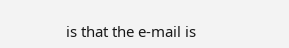is that the e-mail is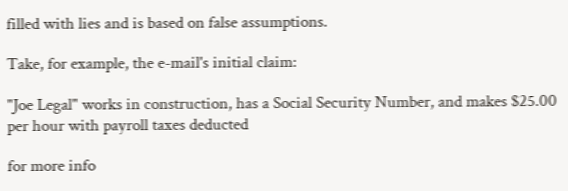filled with lies and is based on false assumptions.

Take, for example, the e-mail's initial claim:

"Joe Legal" works in construction, has a Social Security Number, and makes $25.00 per hour with payroll taxes deducted

for more info